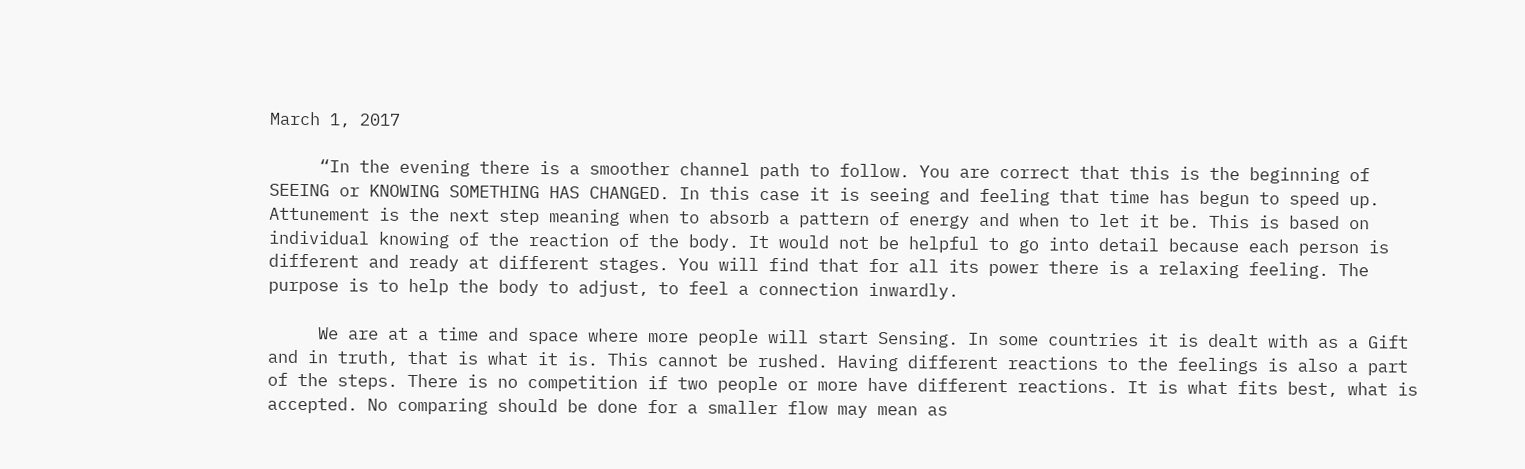March 1, 2017

     “In the evening there is a smoother channel path to follow. You are correct that this is the beginning of SEEING or KNOWING SOMETHING HAS CHANGED. In this case it is seeing and feeling that time has begun to speed up. Attunement is the next step meaning when to absorb a pattern of energy and when to let it be. This is based on individual knowing of the reaction of the body. It would not be helpful to go into detail because each person is different and ready at different stages. You will find that for all its power there is a relaxing feeling. The purpose is to help the body to adjust, to feel a connection inwardly.

     We are at a time and space where more people will start Sensing. In some countries it is dealt with as a Gift and in truth, that is what it is. This cannot be rushed. Having different reactions to the feelings is also a part of the steps. There is no competition if two people or more have different reactions. It is what fits best, what is accepted. No comparing should be done for a smaller flow may mean as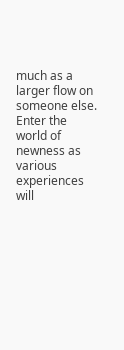much as a larger flow on someone else. Enter the world of newness as various experiences will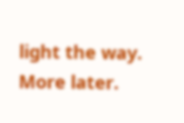light the way. More later.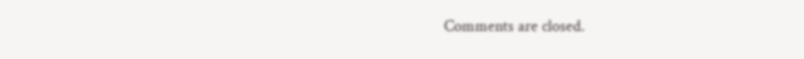Comments are closed.